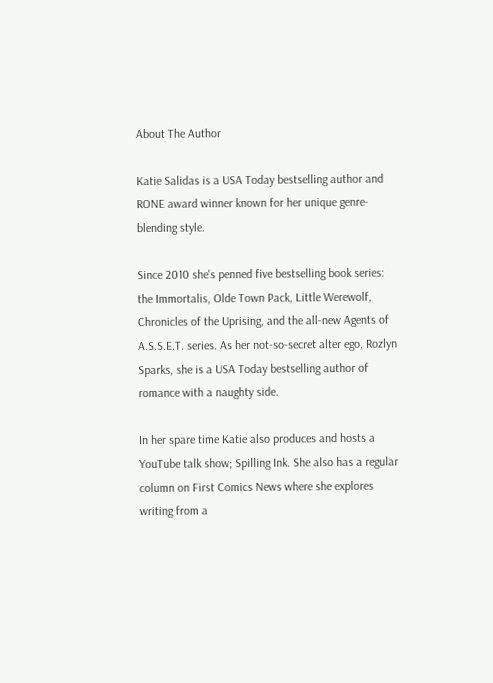About The Author

Katie Salidas is a USA Today bestselling author and RONE award winner known for her unique genre-blending style.

Since 2010 she's penned five bestselling book series: the Immortalis, Olde Town Pack, Little Werewolf, Chronicles of the Uprising, and the all-new Agents of A.S.S.E.T. series. As her not-so-secret alter ego, Rozlyn Sparks, she is a USA Today bestselling author of romance with a naughty side.

In her spare time Katie also produces and hosts a YouTube talk show; Spilling Ink. She also has a regular column on First Comics News where she explores writing from a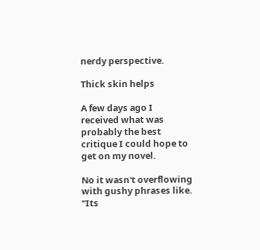nerdy perspective.

Thick skin helps

A few days ago I received what was probably the best critique I could hope to get on my novel.

No it wasn't overflowing with gushy phrases like. "Its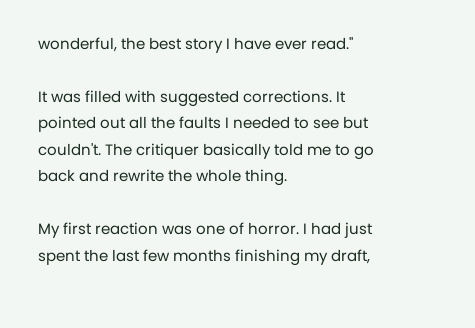wonderful, the best story I have ever read."

It was filled with suggested corrections. It pointed out all the faults I needed to see but couldn't. The critiquer basically told me to go back and rewrite the whole thing.

My first reaction was one of horror. I had just spent the last few months finishing my draft,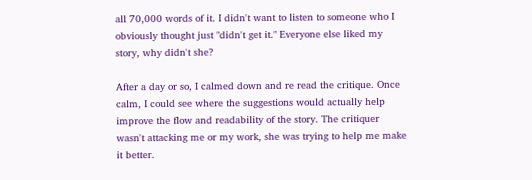all 70,000 words of it. I didn't want to listen to someone who I obviously thought just "didn't get it." Everyone else liked my story, why didn't she?

After a day or so, I calmed down and re read the critique. Once calm, I could see where the suggestions would actually help improve the flow and readability of the story. The critiquer wasn't attacking me or my work, she was trying to help me make it better.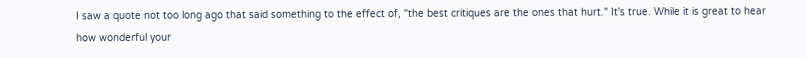I saw a quote not too long ago that said something to the effect of, "the best critiques are the ones that hurt." It's true. While it is great to hear how wonderful your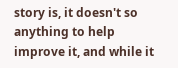story is, it doesn't so anything to help improve it, and while it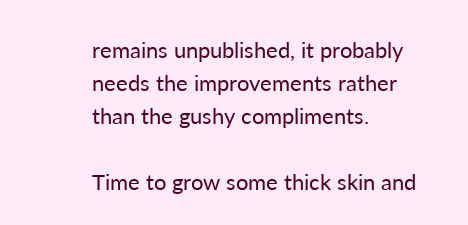remains unpublished, it probably needs the improvements rather than the gushy compliments.

Time to grow some thick skin and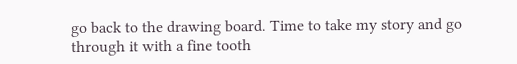go back to the drawing board. Time to take my story and go through it with a fine tooth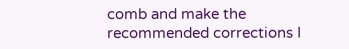comb and make the recommended corrections I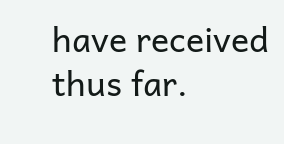have received thus far.